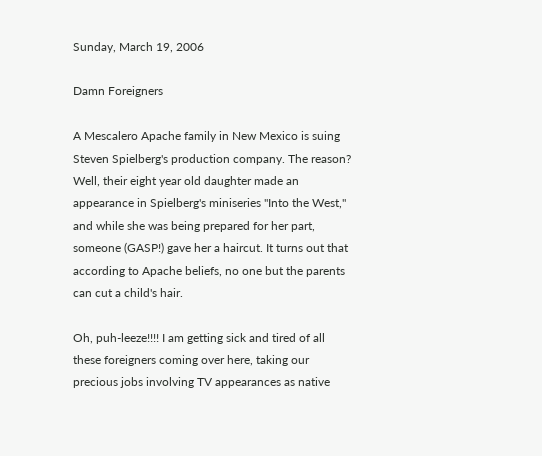Sunday, March 19, 2006

Damn Foreigners

A Mescalero Apache family in New Mexico is suing Steven Spielberg's production company. The reason? Well, their eight year old daughter made an appearance in Spielberg's miniseries "Into the West," and while she was being prepared for her part, someone (GASP!) gave her a haircut. It turns out that according to Apache beliefs, no one but the parents can cut a child's hair.

Oh, puh-leeze!!!! I am getting sick and tired of all these foreigners coming over here, taking our precious jobs involving TV appearances as native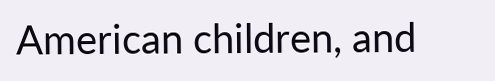American children, and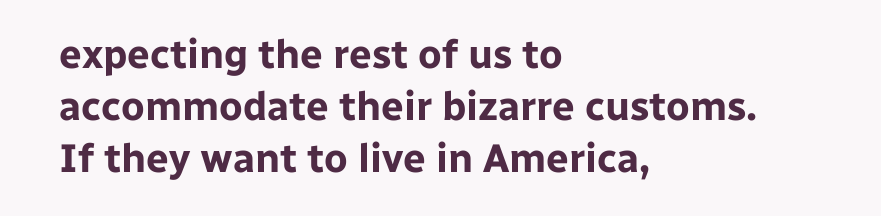expecting the rest of us to accommodate their bizarre customs. If they want to live in America,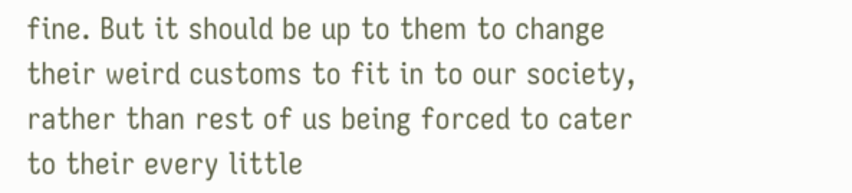fine. But it should be up to them to change their weird customs to fit in to our society, rather than rest of us being forced to cater to their every little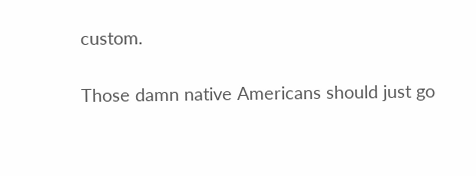custom.

Those damn native Americans should just go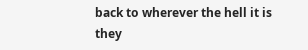back to wherever the hell it is they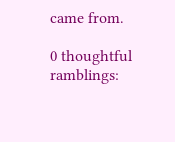came from.

0 thoughtful ramblings: